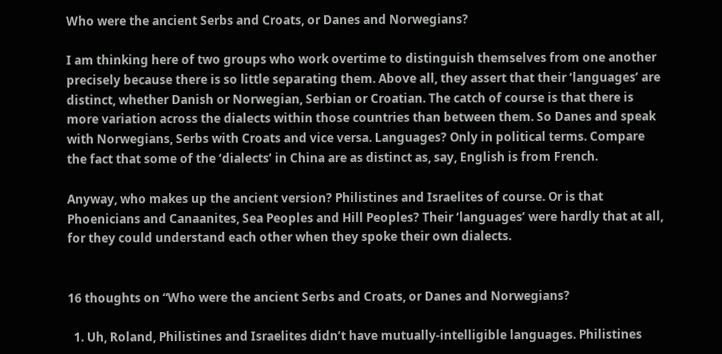Who were the ancient Serbs and Croats, or Danes and Norwegians?

I am thinking here of two groups who work overtime to distinguish themselves from one another precisely because there is so little separating them. Above all, they assert that their ‘languages’ are distinct, whether Danish or Norwegian, Serbian or Croatian. The catch of course is that there is more variation across the dialects within those countries than between them. So Danes and speak with Norwegians, Serbs with Croats and vice versa. Languages? Only in political terms. Compare the fact that some of the ‘dialects’ in China are as distinct as, say, English is from French.

Anyway, who makes up the ancient version? Philistines and Israelites of course. Or is that Phoenicians and Canaanites, Sea Peoples and Hill Peoples? Their ‘languages’ were hardly that at all, for they could understand each other when they spoke their own dialects.


16 thoughts on “Who were the ancient Serbs and Croats, or Danes and Norwegians?

  1. Uh, Roland, Philistines and Israelites didn’t have mutually-intelligible languages. Philistines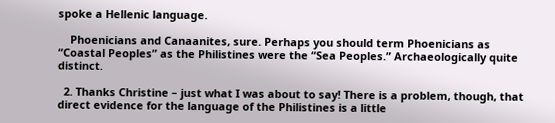spoke a Hellenic language.

    Phoenicians and Canaanites, sure. Perhaps you should term Phoenicians as “Coastal Peoples” as the Philistines were the “Sea Peoples.” Archaeologically quite distinct.

  2. Thanks Christine – just what I was about to say! There is a problem, though, that direct evidence for the language of the Philistines is a little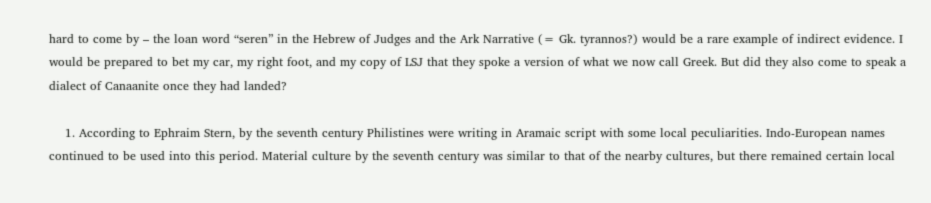hard to come by – the loan word “seren” in the Hebrew of Judges and the Ark Narrative (= Gk. tyrannos?) would be a rare example of indirect evidence. I would be prepared to bet my car, my right foot, and my copy of LSJ that they spoke a version of what we now call Greek. But did they also come to speak a dialect of Canaanite once they had landed?

    1. According to Ephraim Stern, by the seventh century Philistines were writing in Aramaic script with some local peculiarities. Indo-European names continued to be used into this period. Material culture by the seventh century was similar to that of the nearby cultures, but there remained certain local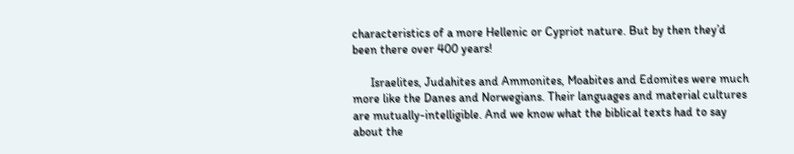characteristics of a more Hellenic or Cypriot nature. But by then they’d been there over 400 years!

      Israelites, Judahites and Ammonites, Moabites and Edomites were much more like the Danes and Norwegians. Their languages and material cultures are mutually-intelligible. And we know what the biblical texts had to say about the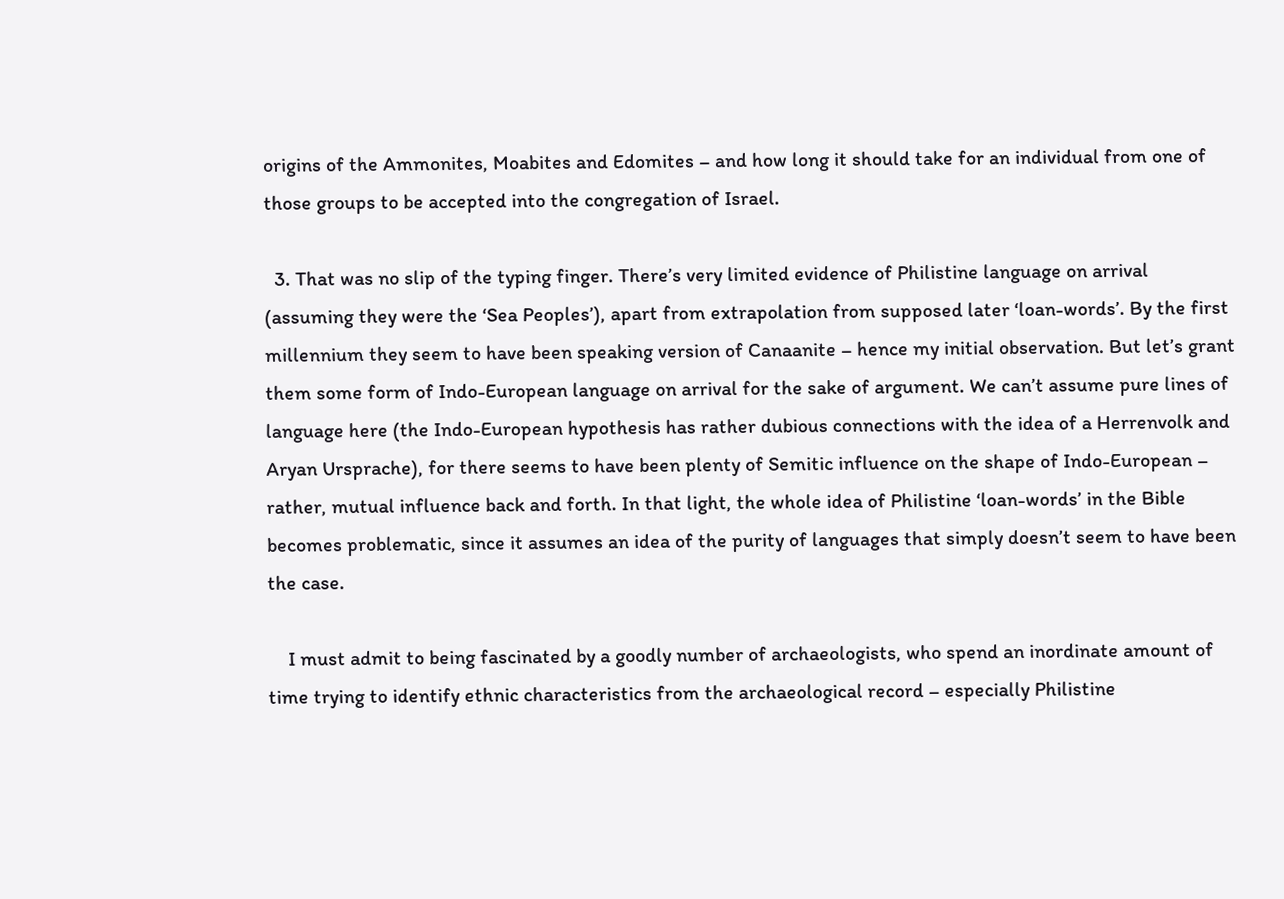origins of the Ammonites, Moabites and Edomites – and how long it should take for an individual from one of those groups to be accepted into the congregation of Israel.

  3. That was no slip of the typing finger. There’s very limited evidence of Philistine language on arrival (assuming they were the ‘Sea Peoples’), apart from extrapolation from supposed later ‘loan-words’. By the first millennium they seem to have been speaking version of Canaanite – hence my initial observation. But let’s grant them some form of Indo-European language on arrival for the sake of argument. We can’t assume pure lines of language here (the Indo-European hypothesis has rather dubious connections with the idea of a Herrenvolk and Aryan Ursprache), for there seems to have been plenty of Semitic influence on the shape of Indo-European – rather, mutual influence back and forth. In that light, the whole idea of Philistine ‘loan-words’ in the Bible becomes problematic, since it assumes an idea of the purity of languages that simply doesn’t seem to have been the case.

    I must admit to being fascinated by a goodly number of archaeologists, who spend an inordinate amount of time trying to identify ethnic characteristics from the archaeological record – especially Philistine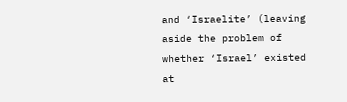and ‘Israelite’ (leaving aside the problem of whether ‘Israel’ existed at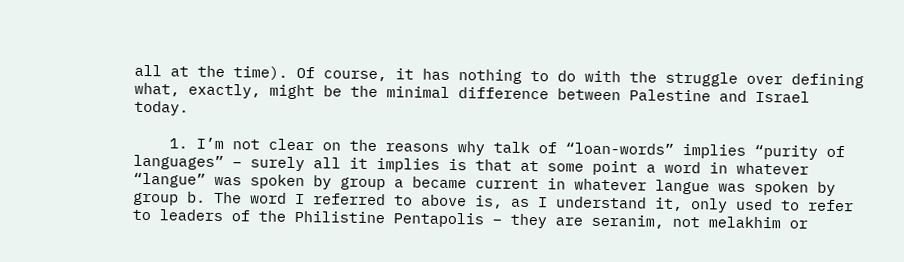all at the time). Of course, it has nothing to do with the struggle over defining what, exactly, might be the minimal difference between Palestine and Israel today.

    1. I’m not clear on the reasons why talk of “loan-words” implies “purity of languages” – surely all it implies is that at some point a word in whatever “langue” was spoken by group a became current in whatever langue was spoken by group b. The word I referred to above is, as I understand it, only used to refer to leaders of the Philistine Pentapolis – they are seranim, not melakhim or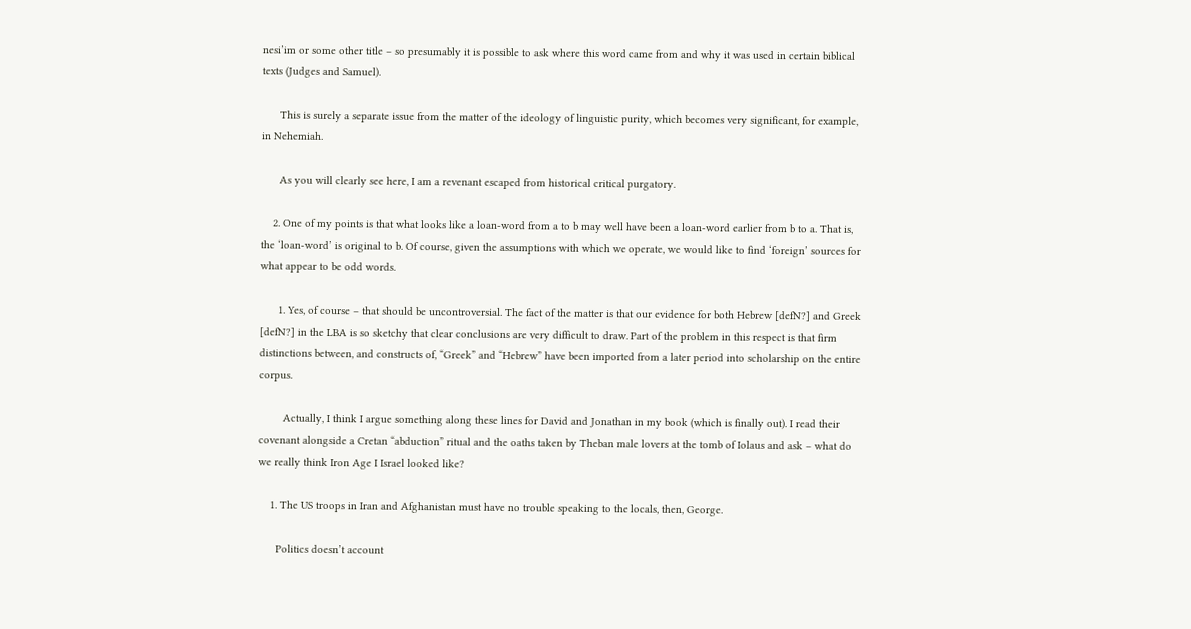nesi’im or some other title – so presumably it is possible to ask where this word came from and why it was used in certain biblical texts (Judges and Samuel).

      This is surely a separate issue from the matter of the ideology of linguistic purity, which becomes very significant, for example, in Nehemiah.

      As you will clearly see here, I am a revenant escaped from historical critical purgatory.

    2. One of my points is that what looks like a loan-word from a to b may well have been a loan-word earlier from b to a. That is, the ‘loan-word’ is original to b. Of course, given the assumptions with which we operate, we would like to find ‘foreign’ sources for what appear to be odd words.

      1. Yes, of course – that should be uncontroversial. The fact of the matter is that our evidence for both Hebrew [defN?] and Greek [defN?] in the LBA is so sketchy that clear conclusions are very difficult to draw. Part of the problem in this respect is that firm distinctions between, and constructs of, “Greek” and “Hebrew” have been imported from a later period into scholarship on the entire corpus.

        Actually, I think I argue something along these lines for David and Jonathan in my book (which is finally out). I read their covenant alongside a Cretan “abduction” ritual and the oaths taken by Theban male lovers at the tomb of Iolaus and ask – what do we really think Iron Age I Israel looked like?

    1. The US troops in Iran and Afghanistan must have no trouble speaking to the locals, then, George.

      Politics doesn’t account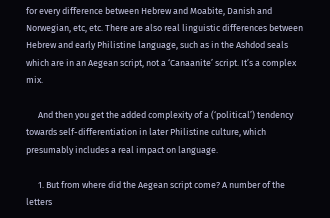for every difference between Hebrew and Moabite, Danish and Norwegian, etc, etc. There are also real linguistic differences between Hebrew and early Philistine language, such as in the Ashdod seals which are in an Aegean script, not a ‘Canaanite’ script. It’s a complex mix.

      And then you get the added complexity of a (‘political’) tendency towards self-differentiation in later Philistine culture, which presumably includes a real impact on language.

      1. But from where did the Aegean script come? A number of the letters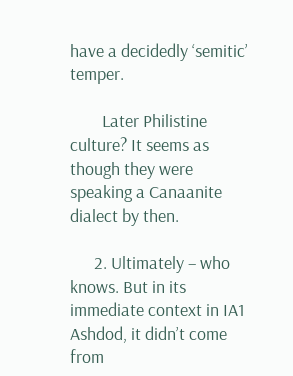have a decidedly ‘semitic’ temper.

        Later Philistine culture? It seems as though they were speaking a Canaanite dialect by then.

      2. Ultimately – who knows. But in its immediate context in IA1 Ashdod, it didn’t come from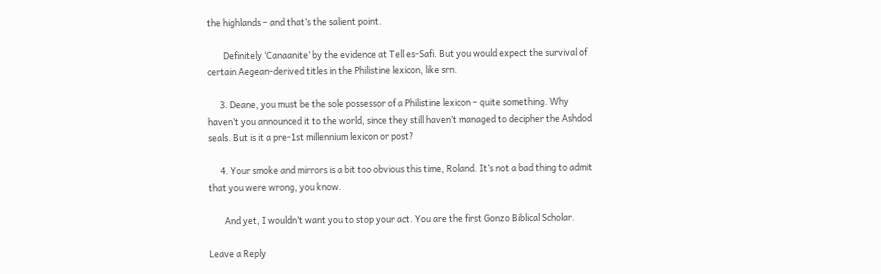the highlands – and that’s the salient point.

        Definitely ‘Canaanite’ by the evidence at Tell es-Safi. But you would expect the survival of certain Aegean-derived titles in the Philistine lexicon, like srn.

      3. Deane, you must be the sole possessor of a Philistine lexicon – quite something. Why haven’t you announced it to the world, since they still haven’t managed to decipher the Ashdod seals. But is it a pre-1st millennium lexicon or post?

      4. Your smoke and mirrors is a bit too obvious this time, Roland. It’s not a bad thing to admit that you were wrong, you know.

        And yet, I wouldn’t want you to stop your act. You are the first Gonzo Biblical Scholar.

Leave a Reply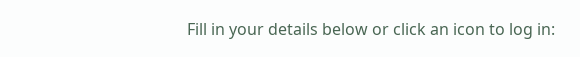Fill in your details below or click an icon to log in: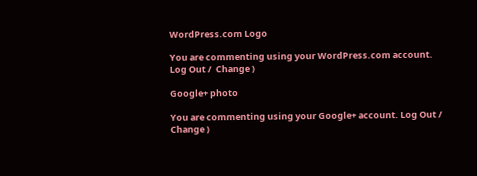WordPress.com Logo

You are commenting using your WordPress.com account. Log Out /  Change )

Google+ photo

You are commenting using your Google+ account. Log Out /  Change )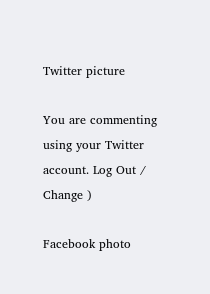Twitter picture

You are commenting using your Twitter account. Log Out /  Change )

Facebook photo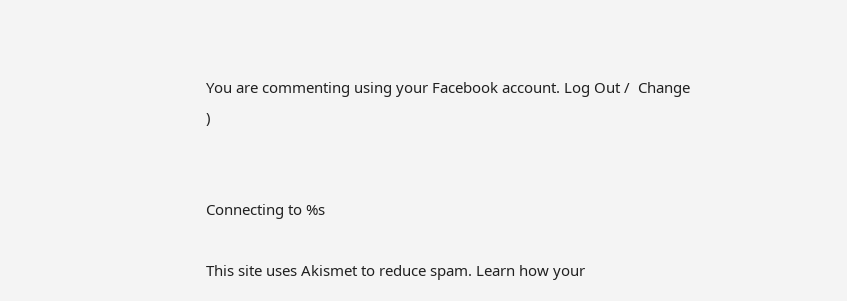You are commenting using your Facebook account. Log Out /  Change )


Connecting to %s

This site uses Akismet to reduce spam. Learn how your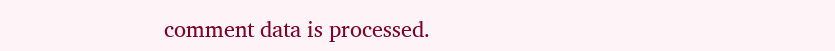comment data is processed.